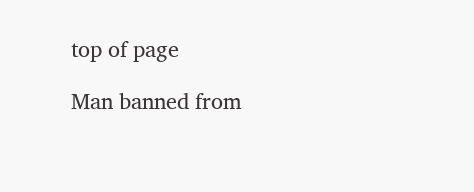top of page

Man banned from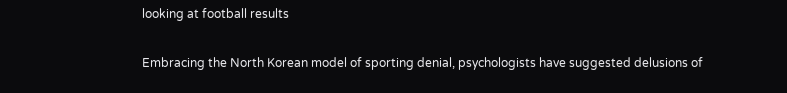looking at football results

Embracing the North Korean model of sporting denial, psychologists have suggested delusions of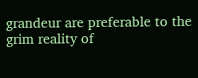grandeur are preferable to the grim reality of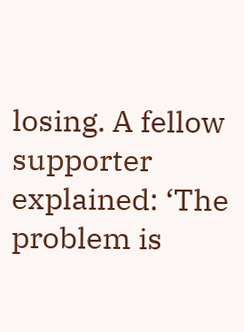losing. A fellow supporter explained: ‘The problem is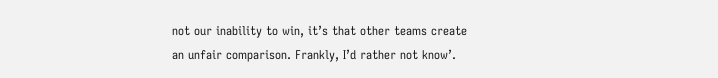not our inability to win, it’s that other teams create an unfair comparison. Frankly, I’d rather not know’.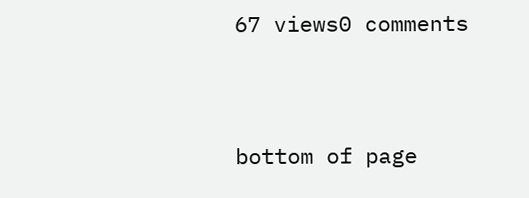67 views0 comments


bottom of page